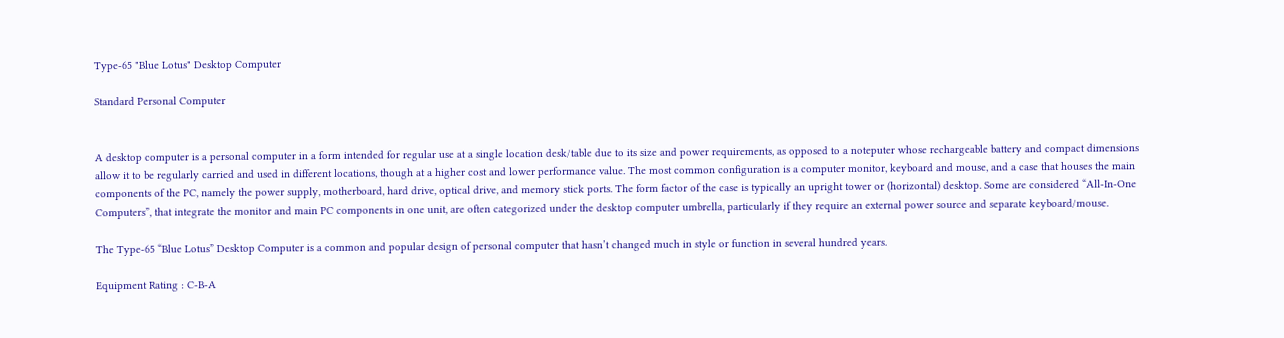Type-65 "Blue Lotus" Desktop Computer

Standard Personal Computer


A desktop computer is a personal computer in a form intended for regular use at a single location desk/table due to its size and power requirements, as opposed to a noteputer whose rechargeable battery and compact dimensions allow it to be regularly carried and used in different locations, though at a higher cost and lower performance value. The most common configuration is a computer monitor, keyboard and mouse, and a case that houses the main components of the PC, namely the power supply, motherboard, hard drive, optical drive, and memory stick ports. The form factor of the case is typically an upright tower or (horizontal) desktop. Some are considered “All-In-One Computers”, that integrate the monitor and main PC components in one unit, are often categorized under the desktop computer umbrella, particularly if they require an external power source and separate keyboard/mouse.

The Type-65 “Blue Lotus” Desktop Computer is a common and popular design of personal computer that hasn’t changed much in style or function in several hundred years.

Equipment Rating : C-B-A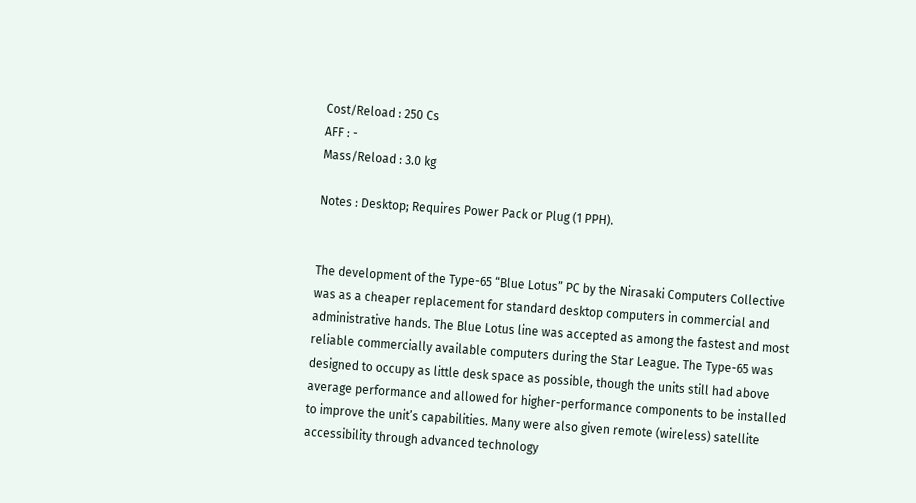Cost/Reload : 250 Cs
AFF : -
Mass/Reload : 3.0 kg

Notes : Desktop; Requires Power Pack or Plug (1 PPH).


The development of the Type-65 “Blue Lotus” PC by the Nirasaki Computers Collective was as a cheaper replacement for standard desktop computers in commercial and administrative hands. The Blue Lotus line was accepted as among the fastest and most reliable commercially available computers during the Star League. The Type-65 was designed to occupy as little desk space as possible, though the units still had above average performance and allowed for higher-performance components to be installed to improve the unit’s capabilities. Many were also given remote (wireless) satellite accessibility through advanced technology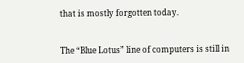that is mostly forgotten today.


The “Blue Lotus” line of computers is still in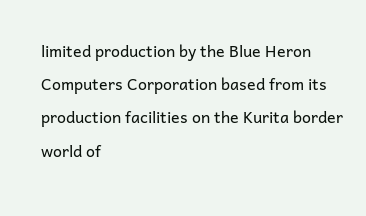limited production by the Blue Heron Computers Corporation based from its production facilities on the Kurita border world of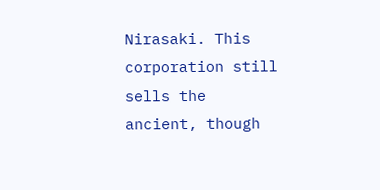Nirasaki. This corporation still sells the ancient, though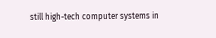still high-tech computer systems in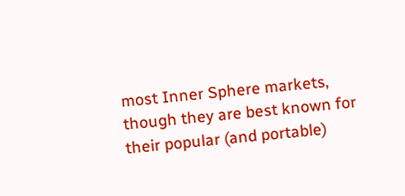most Inner Sphere markets, though they are best known for their popular (and portable)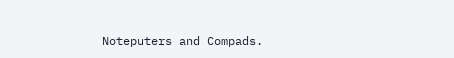Noteputers and Compads.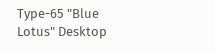Type-65 "Blue Lotus" Desktop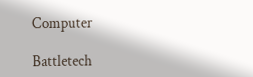Computer

Battletech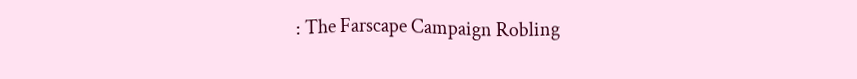: The Farscape Campaign Robling